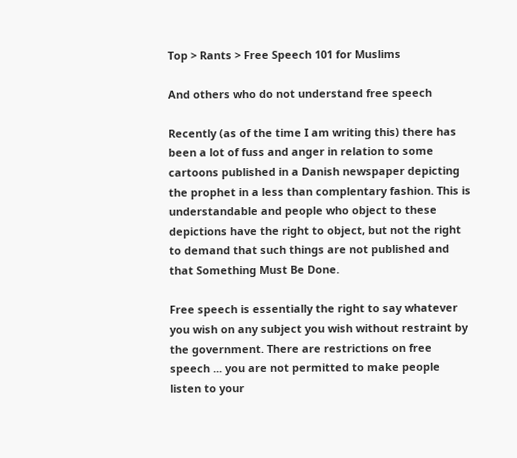Top > Rants > Free Speech 101 for Muslims

And others who do not understand free speech

Recently (as of the time I am writing this) there has been a lot of fuss and anger in relation to some cartoons published in a Danish newspaper depicting the prophet in a less than complentary fashion. This is understandable and people who object to these depictions have the right to object, but not the right to demand that such things are not published and that Something Must Be Done.

Free speech is essentially the right to say whatever you wish on any subject you wish without restraint by the government. There are restrictions on free speech ... you are not permitted to make people listen to your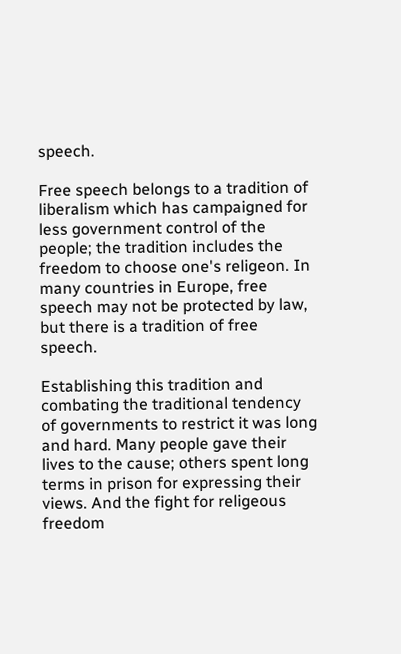speech.

Free speech belongs to a tradition of liberalism which has campaigned for less government control of the people; the tradition includes the freedom to choose one's religeon. In many countries in Europe, free speech may not be protected by law, but there is a tradition of free speech.

Establishing this tradition and combating the traditional tendency of governments to restrict it was long and hard. Many people gave their lives to the cause; others spent long terms in prison for expressing their views. And the fight for religeous freedom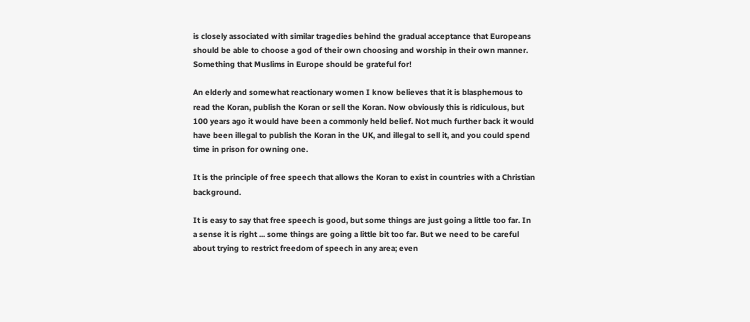is closely associated with similar tragedies behind the gradual acceptance that Europeans should be able to choose a god of their own choosing and worship in their own manner. Something that Muslims in Europe should be grateful for!

An elderly and somewhat reactionary women I know believes that it is blasphemous to read the Koran, publish the Koran or sell the Koran. Now obviously this is ridiculous, but 100 years ago it would have been a commonly held belief. Not much further back it would have been illegal to publish the Koran in the UK, and illegal to sell it, and you could spend time in prison for owning one.

It is the principle of free speech that allows the Koran to exist in countries with a Christian background.

It is easy to say that free speech is good, but some things are just going a little too far. In a sense it is right ... some things are going a little bit too far. But we need to be careful about trying to restrict freedom of speech in any area; even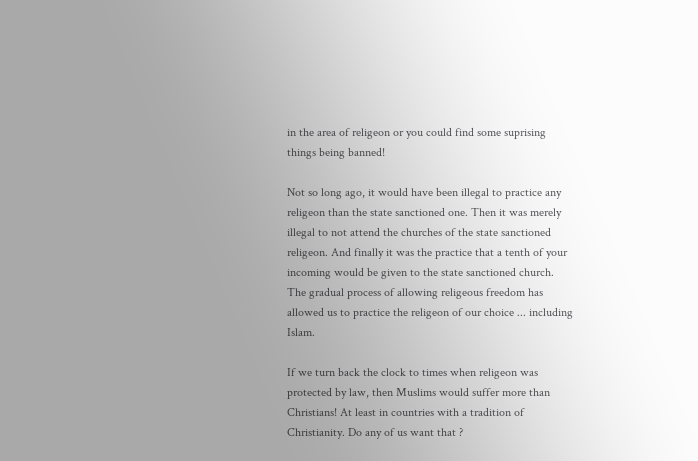in the area of religeon or you could find some suprising things being banned!

Not so long ago, it would have been illegal to practice any religeon than the state sanctioned one. Then it was merely illegal to not attend the churches of the state sanctioned religeon. And finally it was the practice that a tenth of your incoming would be given to the state sanctioned church. The gradual process of allowing religeous freedom has allowed us to practice the religeon of our choice ... including Islam.

If we turn back the clock to times when religeon was protected by law, then Muslims would suffer more than Christians! At least in countries with a tradition of Christianity. Do any of us want that ?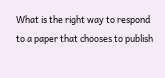What is the right way to respond to a paper that chooses to publish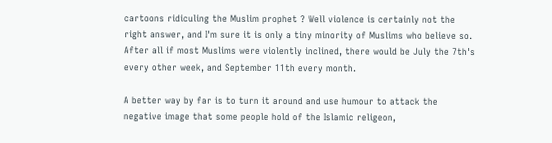cartoons ridiculing the Muslim prophet ? Well violence is certainly not the right answer, and I'm sure it is only a tiny minority of Muslims who believe so. After all if most Muslims were violently inclined, there would be July the 7th's every other week, and September 11th every month.

A better way by far is to turn it around and use humour to attack the negative image that some people hold of the Islamic religeon,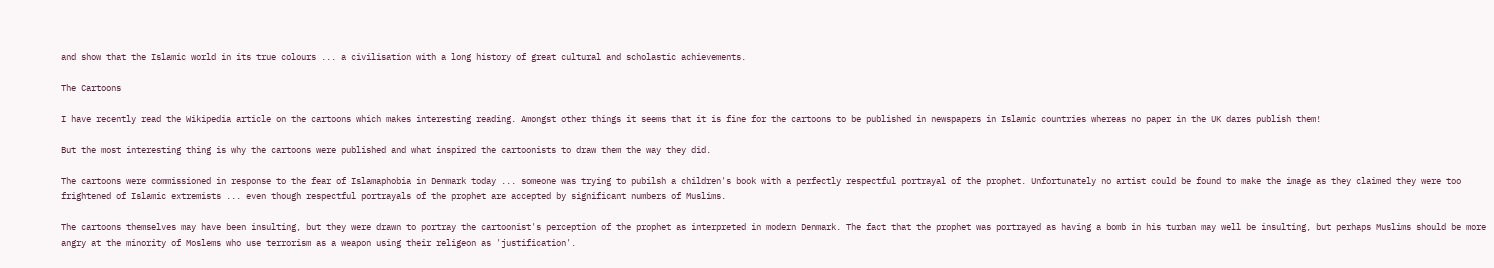and show that the Islamic world in its true colours ... a civilisation with a long history of great cultural and scholastic achievements.

The Cartoons

I have recently read the Wikipedia article on the cartoons which makes interesting reading. Amongst other things it seems that it is fine for the cartoons to be published in newspapers in Islamic countries whereas no paper in the UK dares publish them!

But the most interesting thing is why the cartoons were published and what inspired the cartoonists to draw them the way they did.

The cartoons were commissioned in response to the fear of Islamaphobia in Denmark today ... someone was trying to pubilsh a children's book with a perfectly respectful portrayal of the prophet. Unfortunately no artist could be found to make the image as they claimed they were too frightened of Islamic extremists ... even though respectful portrayals of the prophet are accepted by significant numbers of Muslims.

The cartoons themselves may have been insulting, but they were drawn to portray the cartoonist's perception of the prophet as interpreted in modern Denmark. The fact that the prophet was portrayed as having a bomb in his turban may well be insulting, but perhaps Muslims should be more angry at the minority of Moslems who use terrorism as a weapon using their religeon as 'justification'.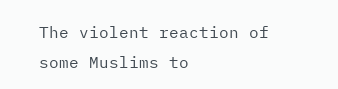The violent reaction of some Muslims to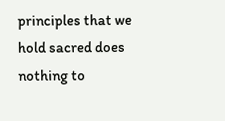principles that we hold sacred does nothing to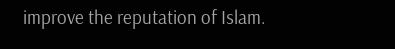improve the reputation of Islam.